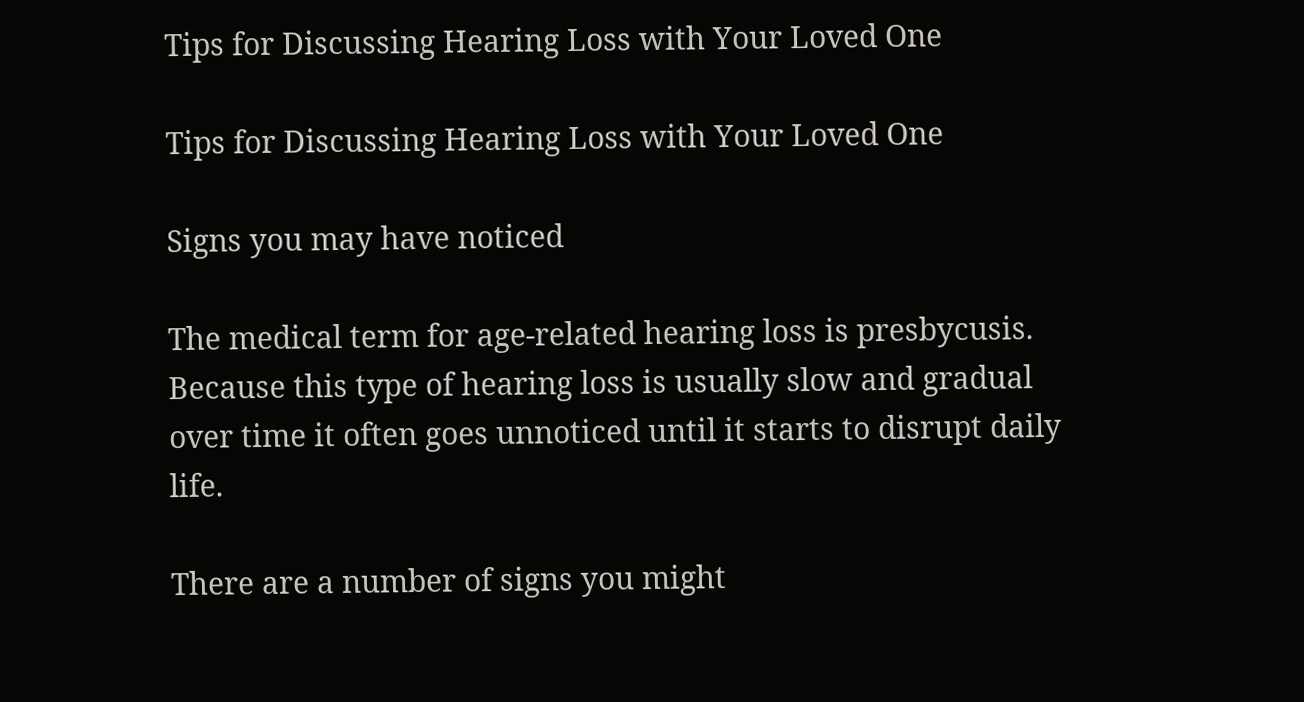Tips for Discussing Hearing Loss with Your Loved One

Tips for Discussing Hearing Loss with Your Loved One

Signs you may have noticed

The medical term for age-related hearing loss is presbycusis. Because this type of hearing loss is usually slow and gradual over time it often goes unnoticed until it starts to disrupt daily life.

There are a number of signs you might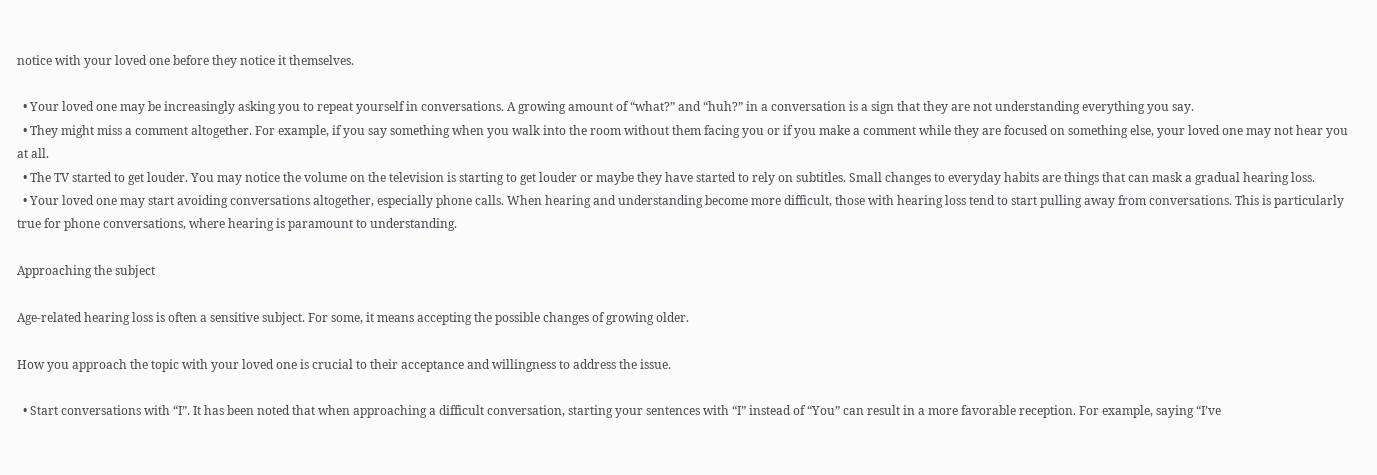notice with your loved one before they notice it themselves.

  • Your loved one may be increasingly asking you to repeat yourself in conversations. A growing amount of “what?” and “huh?” in a conversation is a sign that they are not understanding everything you say.
  • They might miss a comment altogether. For example, if you say something when you walk into the room without them facing you or if you make a comment while they are focused on something else, your loved one may not hear you at all.
  • The TV started to get louder. You may notice the volume on the television is starting to get louder or maybe they have started to rely on subtitles. Small changes to everyday habits are things that can mask a gradual hearing loss.
  • Your loved one may start avoiding conversations altogether, especially phone calls. When hearing and understanding become more difficult, those with hearing loss tend to start pulling away from conversations. This is particularly true for phone conversations, where hearing is paramount to understanding.

Approaching the subject

Age-related hearing loss is often a sensitive subject. For some, it means accepting the possible changes of growing older.

How you approach the topic with your loved one is crucial to their acceptance and willingness to address the issue.

  • Start conversations with “I”. It has been noted that when approaching a difficult conversation, starting your sentences with “I” instead of “You” can result in a more favorable reception. For example, saying “I’ve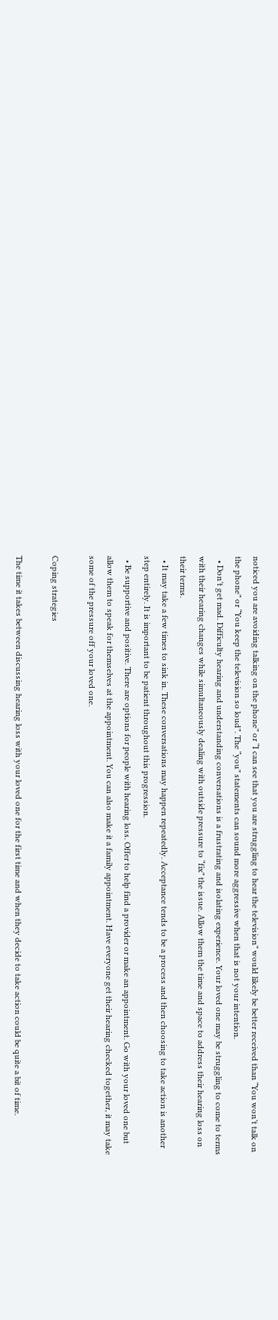noticed you are avoiding talking on the phone” or “I can see that you are struggling to hear the television” would likely be better received than “You won’t talk on the phone” or “You keep the television so loud”. The “you” statements can sound more aggressive when that is not your intention.
  • Don’t get mad. Difficulty hearing and understanding conversations is a frustrating and isolating experience. Your loved one may be struggling to come to terms with their hearing changes while simultaneously dealing with outside pressure to “fix” the issue. Allow them the time and space to address their hearing loss on their terms.
  • It may take a few times to sink in. These conversations may happen repeatedly. Acceptance tends to be a process and then choosing to take action is another step entirely. It is important to be patient throughout this progression.
  • Be supportive and positive. There are options for people with hearing loss. Offer to help find a provider or make an appointment. Go with your loved one but allow them to speak for themselves at the appointment. You can also make it a family appointment. Have everyone get their hearing checked together, it may take some of the pressure off your loved one.

Coping strategies

The time it takes between discussing hearing loss with your loved one for the first time and when they decide to take action could be quite a bit of time.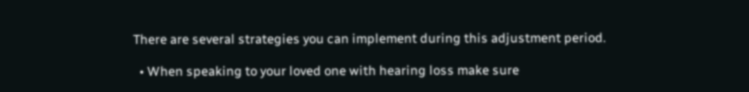There are several strategies you can implement during this adjustment period.

  • When speaking to your loved one with hearing loss make sure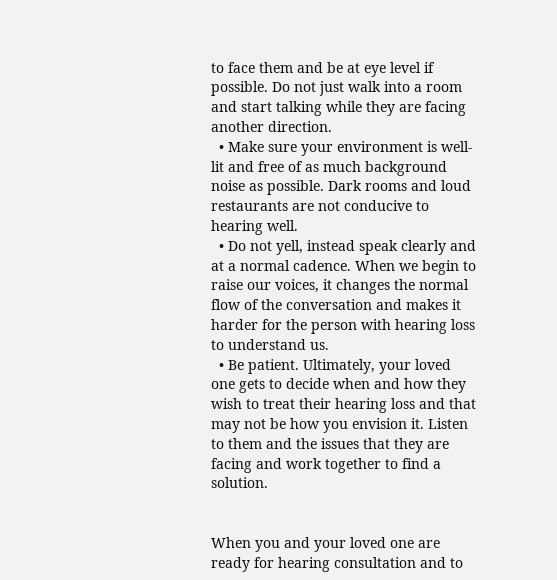to face them and be at eye level if possible. Do not just walk into a room and start talking while they are facing another direction.
  • Make sure your environment is well-lit and free of as much background noise as possible. Dark rooms and loud restaurants are not conducive to hearing well.
  • Do not yell, instead speak clearly and at a normal cadence. When we begin to raise our voices, it changes the normal flow of the conversation and makes it harder for the person with hearing loss to understand us.
  • Be patient. Ultimately, your loved one gets to decide when and how they wish to treat their hearing loss and that may not be how you envision it. Listen to them and the issues that they are facing and work together to find a solution.


When you and your loved one are ready for hearing consultation and to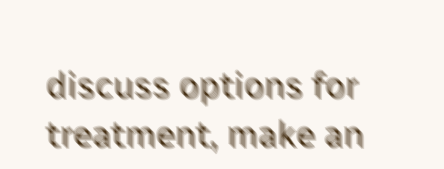discuss options for treatment, make an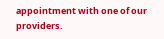appointment with one of our providers.